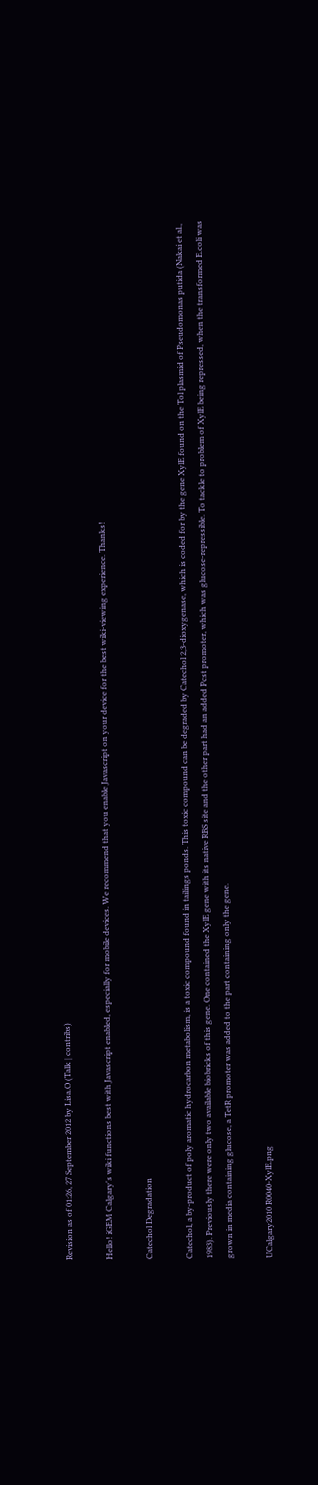Revision as of 01:26, 27 September 2012 by Lisa.O (Talk | contribs)

Hello! iGEM Calgary's wiki functions best with Javascript enabled, especially for mobile devices. We recommend that you enable Javascript on your device for the best wiki-viewing experience. Thanks!

Catechol Degradation

Catechol, a by-product of poly aromatic hydrocarbon metabolism, is a toxic compound found in tailings ponds. This toxic compound can be degraded by Catechol 2,3-dioxygenase, which is coded for by the gene XylE found on the Tol plasmid of Pseudomonas putida (Nakai et al., 1983). Previously there were only two available biobricks of this gene. One contained the XylE gene with its native RBS site and the other part had an added Pcst promoter, which was glucose-repressible. To tackle to problem of XylE being repressed, when the transformed E.coli was grown in media containing glucose, a TetR promoter was added to the part containing only the gene.

UCalgary2010 R0040-XylE.png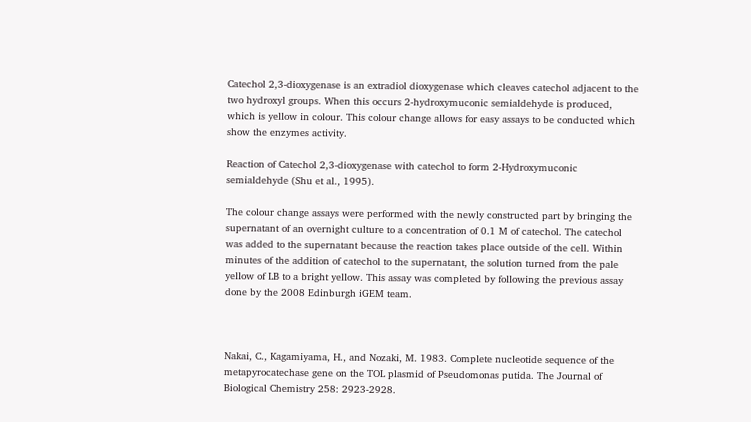Catechol 2,3-dioxygenase is an extradiol dioxygenase which cleaves catechol adjacent to the two hydroxyl groups. When this occurs 2-hydroxymuconic semialdehyde is produced, which is yellow in colour. This colour change allows for easy assays to be conducted which show the enzymes activity.

Reaction of Catechol 2,3-dioxygenase with catechol to form 2-Hydroxymuconic semialdehyde (Shu et al., 1995).

The colour change assays were performed with the newly constructed part by bringing the supernatant of an overnight culture to a concentration of 0.1 M of catechol. The catechol was added to the supernatant because the reaction takes place outside of the cell. Within minutes of the addition of catechol to the supernatant, the solution turned from the pale yellow of LB to a bright yellow. This assay was completed by following the previous assay done by the 2008 Edinburgh iGEM team.



Nakai, C., Kagamiyama, H., and Nozaki, M. 1983. Complete nucleotide sequence of the metapyrocatechase gene on the TOL plasmid of Pseudomonas putida. The Journal of Biological Chemistry 258: 2923-2928.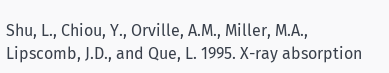Shu, L., Chiou, Y., Orville, A.M., Miller, M.A., Lipscomb, J.D., and Que, L. 1995. X-ray absorption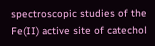spectroscopic studies of the Fe(II) active site of catechol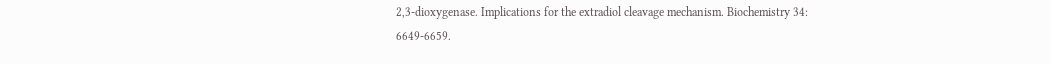2,3-dioxygenase. Implications for the extradiol cleavage mechanism. Biochemistry 34: 6649-6659.